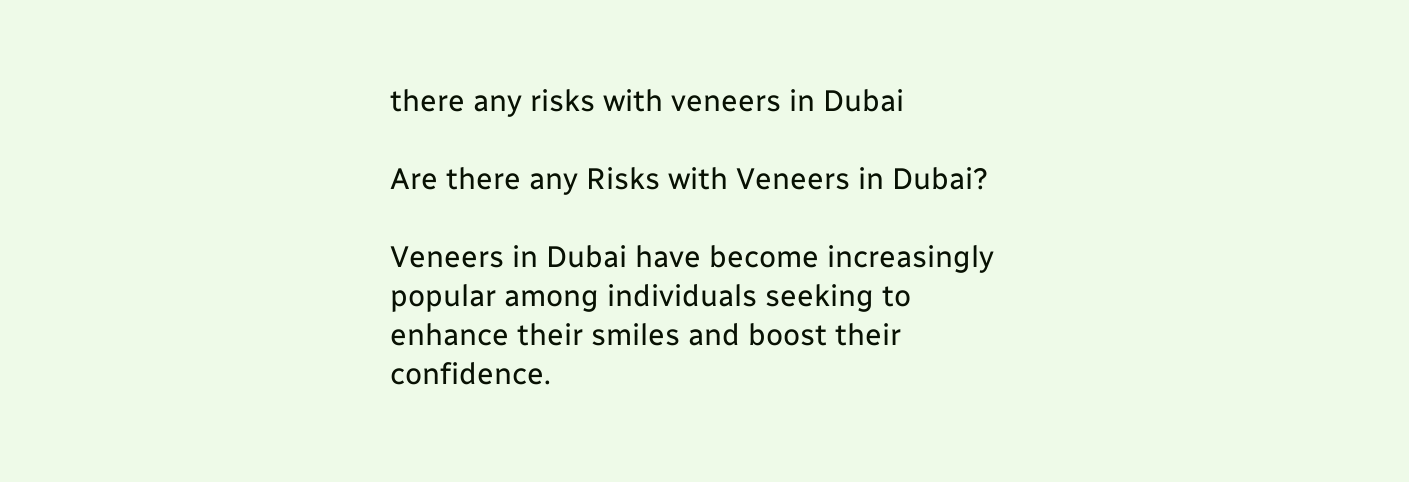there any risks with veneers in Dubai

Are there any Risks with Veneers in Dubai?

Veneers in Dubai have become increasingly popular among individuals seeking to enhance their smiles and boost their confidence.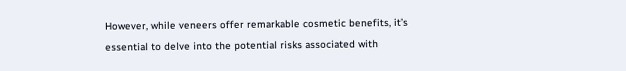However, while veneers offer remarkable cosmetic benefits, it’s essential to delve into the potential risks associated with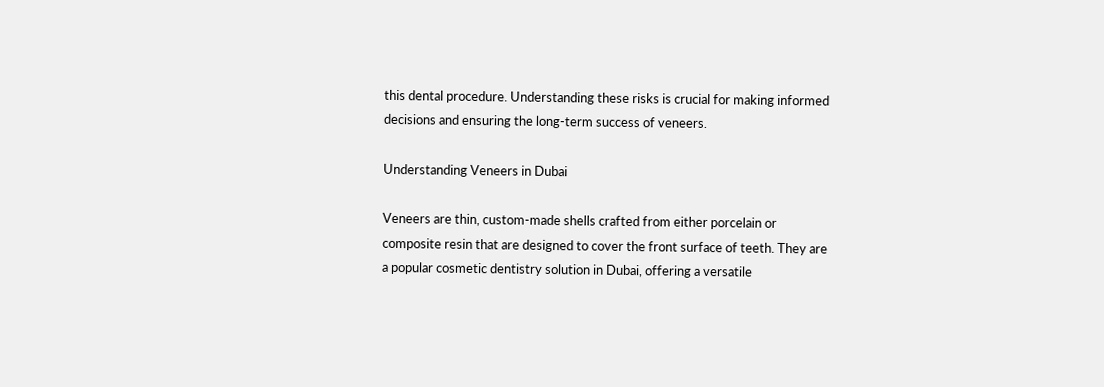this dental procedure. Understanding these risks is crucial for making informed decisions and ensuring the long-term success of veneers.

Understanding Veneers in Dubai

Veneers are thin, custom-made shells crafted from either porcelain or composite resin that are designed to cover the front surface of teeth. They are a popular cosmetic dentistry solution in Dubai, offering a versatile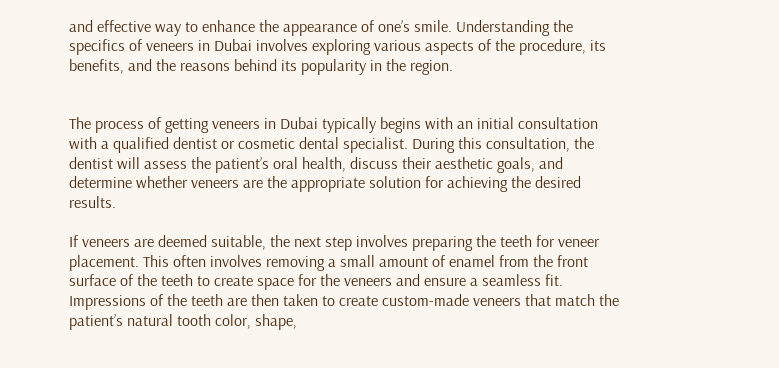and effective way to enhance the appearance of one’s smile. Understanding the specifics of veneers in Dubai involves exploring various aspects of the procedure, its benefits, and the reasons behind its popularity in the region.


The process of getting veneers in Dubai typically begins with an initial consultation with a qualified dentist or cosmetic dental specialist. During this consultation, the dentist will assess the patient’s oral health, discuss their aesthetic goals, and determine whether veneers are the appropriate solution for achieving the desired results.

If veneers are deemed suitable, the next step involves preparing the teeth for veneer placement. This often involves removing a small amount of enamel from the front surface of the teeth to create space for the veneers and ensure a seamless fit. Impressions of the teeth are then taken to create custom-made veneers that match the patient’s natural tooth color, shape,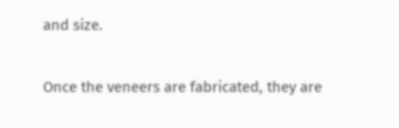and size.

Once the veneers are fabricated, they are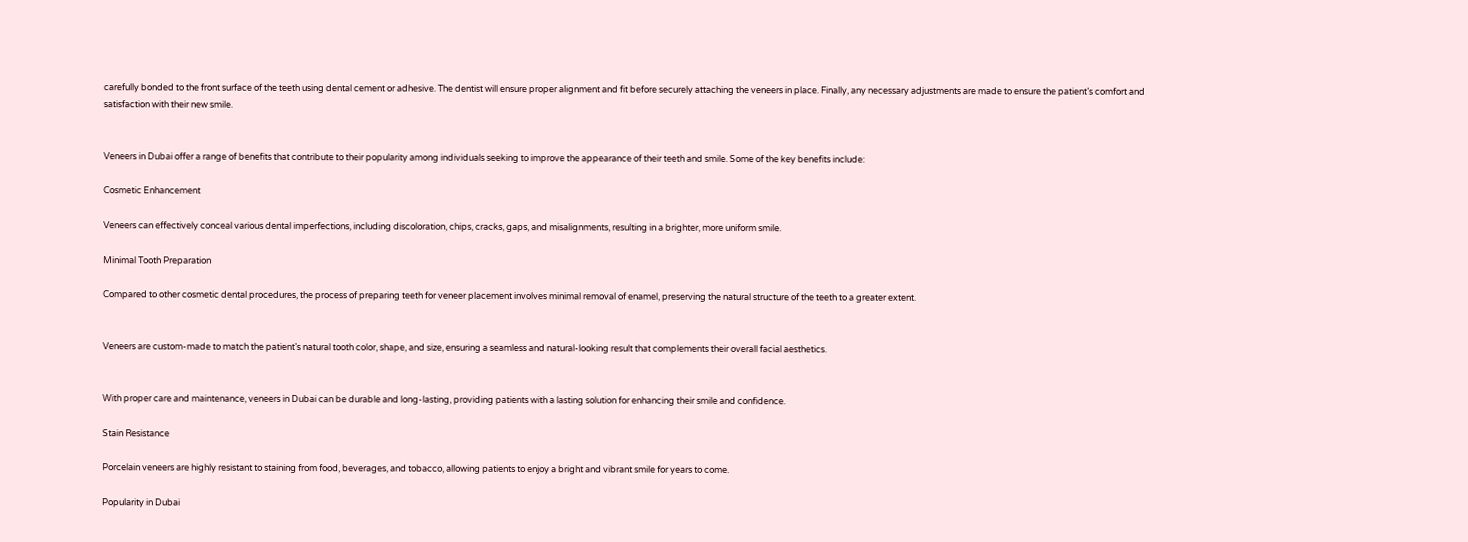carefully bonded to the front surface of the teeth using dental cement or adhesive. The dentist will ensure proper alignment and fit before securely attaching the veneers in place. Finally, any necessary adjustments are made to ensure the patient’s comfort and satisfaction with their new smile.


Veneers in Dubai offer a range of benefits that contribute to their popularity among individuals seeking to improve the appearance of their teeth and smile. Some of the key benefits include:

Cosmetic Enhancement

Veneers can effectively conceal various dental imperfections, including discoloration, chips, cracks, gaps, and misalignments, resulting in a brighter, more uniform smile.

Minimal Tooth Preparation

Compared to other cosmetic dental procedures, the process of preparing teeth for veneer placement involves minimal removal of enamel, preserving the natural structure of the teeth to a greater extent.


Veneers are custom-made to match the patient’s natural tooth color, shape, and size, ensuring a seamless and natural-looking result that complements their overall facial aesthetics.


With proper care and maintenance, veneers in Dubai can be durable and long-lasting, providing patients with a lasting solution for enhancing their smile and confidence.

Stain Resistance

Porcelain veneers are highly resistant to staining from food, beverages, and tobacco, allowing patients to enjoy a bright and vibrant smile for years to come.

Popularity in Dubai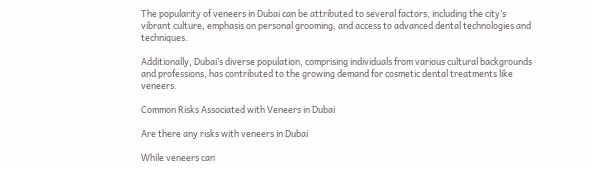The popularity of veneers in Dubai can be attributed to several factors, including the city’s vibrant culture, emphasis on personal grooming, and access to advanced dental technologies and techniques.

Additionally, Dubai’s diverse population, comprising individuals from various cultural backgrounds and professions, has contributed to the growing demand for cosmetic dental treatments like veneers.

Common Risks Associated with Veneers in Dubai

Are there any risks with veneers in Dubai

While veneers can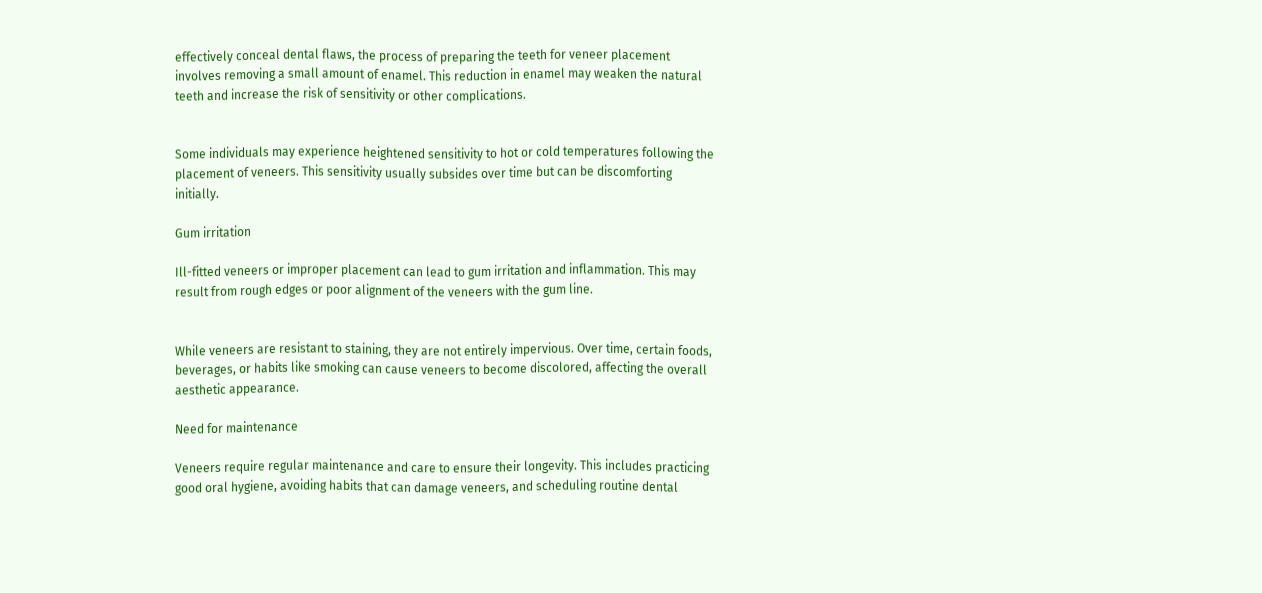effectively conceal dental flaws, the process of preparing the teeth for veneer placement involves removing a small amount of enamel. This reduction in enamel may weaken the natural teeth and increase the risk of sensitivity or other complications.


Some individuals may experience heightened sensitivity to hot or cold temperatures following the placement of veneers. This sensitivity usually subsides over time but can be discomforting initially.

Gum irritation

Ill-fitted veneers or improper placement can lead to gum irritation and inflammation. This may result from rough edges or poor alignment of the veneers with the gum line.


While veneers are resistant to staining, they are not entirely impervious. Over time, certain foods, beverages, or habits like smoking can cause veneers to become discolored, affecting the overall aesthetic appearance.

Need for maintenance

Veneers require regular maintenance and care to ensure their longevity. This includes practicing good oral hygiene, avoiding habits that can damage veneers, and scheduling routine dental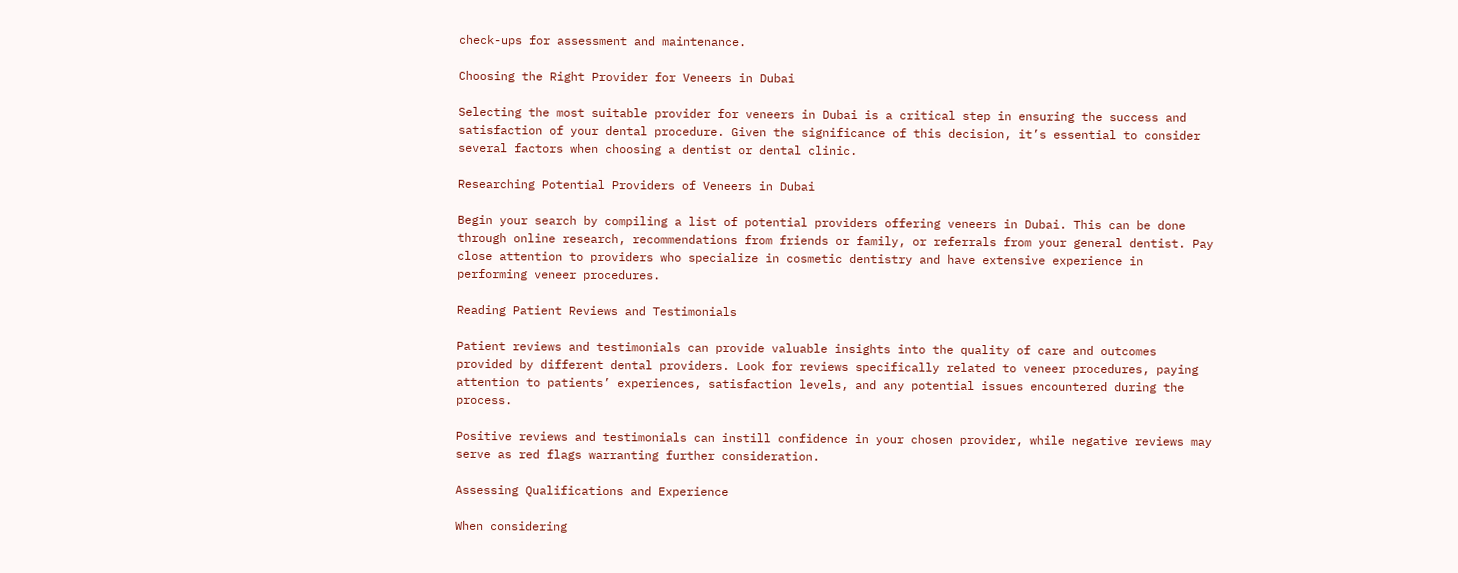check-ups for assessment and maintenance.

Choosing the Right Provider for Veneers in Dubai

Selecting the most suitable provider for veneers in Dubai is a critical step in ensuring the success and satisfaction of your dental procedure. Given the significance of this decision, it’s essential to consider several factors when choosing a dentist or dental clinic.

Researching Potential Providers of Veneers in Dubai

Begin your search by compiling a list of potential providers offering veneers in Dubai. This can be done through online research, recommendations from friends or family, or referrals from your general dentist. Pay close attention to providers who specialize in cosmetic dentistry and have extensive experience in performing veneer procedures.

Reading Patient Reviews and Testimonials

Patient reviews and testimonials can provide valuable insights into the quality of care and outcomes provided by different dental providers. Look for reviews specifically related to veneer procedures, paying attention to patients’ experiences, satisfaction levels, and any potential issues encountered during the process.

Positive reviews and testimonials can instill confidence in your chosen provider, while negative reviews may serve as red flags warranting further consideration.

Assessing Qualifications and Experience

When considering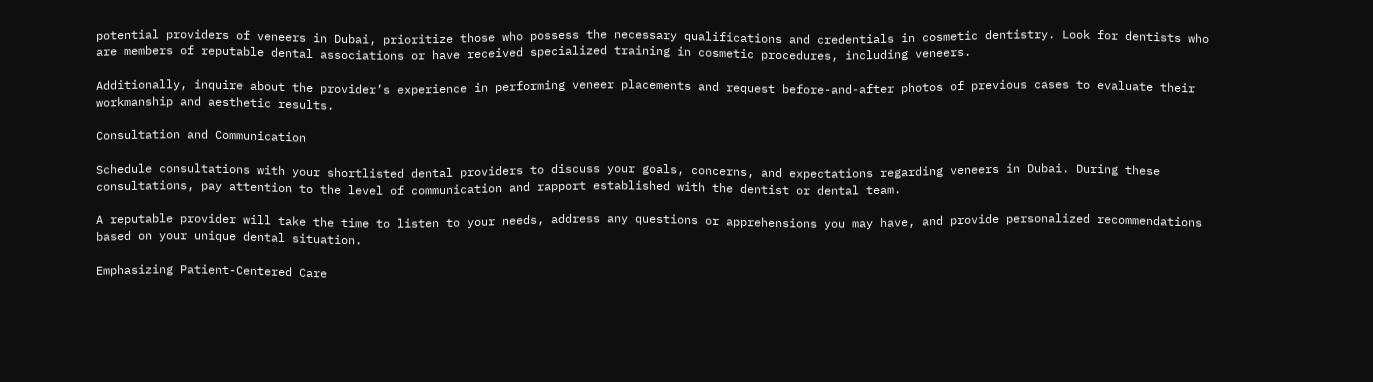potential providers of veneers in Dubai, prioritize those who possess the necessary qualifications and credentials in cosmetic dentistry. Look for dentists who are members of reputable dental associations or have received specialized training in cosmetic procedures, including veneers.

Additionally, inquire about the provider’s experience in performing veneer placements and request before-and-after photos of previous cases to evaluate their workmanship and aesthetic results.

Consultation and Communication

Schedule consultations with your shortlisted dental providers to discuss your goals, concerns, and expectations regarding veneers in Dubai. During these consultations, pay attention to the level of communication and rapport established with the dentist or dental team.

A reputable provider will take the time to listen to your needs, address any questions or apprehensions you may have, and provide personalized recommendations based on your unique dental situation.

Emphasizing Patient-Centered Care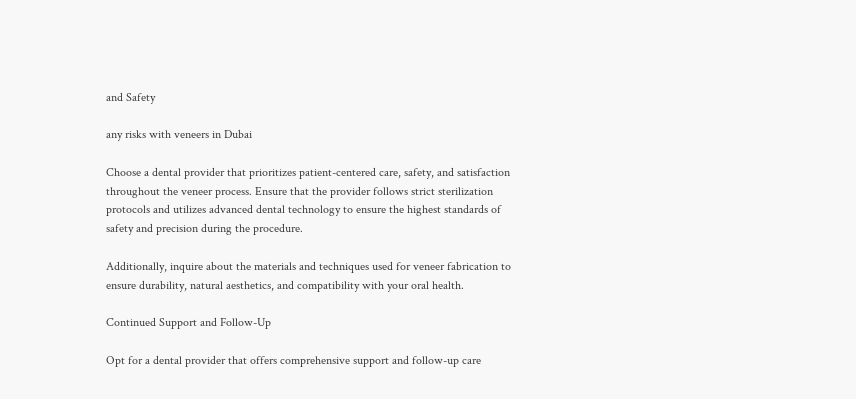and Safety

any risks with veneers in Dubai

Choose a dental provider that prioritizes patient-centered care, safety, and satisfaction throughout the veneer process. Ensure that the provider follows strict sterilization protocols and utilizes advanced dental technology to ensure the highest standards of safety and precision during the procedure.

Additionally, inquire about the materials and techniques used for veneer fabrication to ensure durability, natural aesthetics, and compatibility with your oral health.

Continued Support and Follow-Up

Opt for a dental provider that offers comprehensive support and follow-up care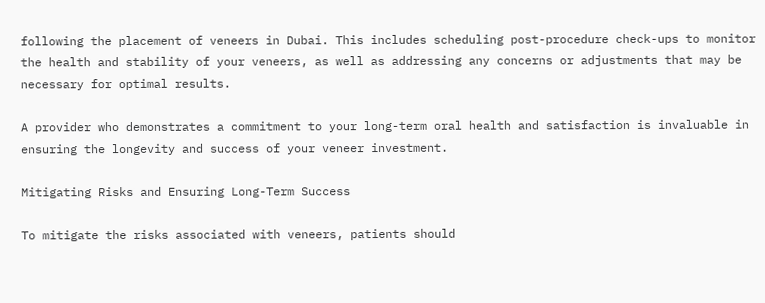following the placement of veneers in Dubai. This includes scheduling post-procedure check-ups to monitor the health and stability of your veneers, as well as addressing any concerns or adjustments that may be necessary for optimal results.

A provider who demonstrates a commitment to your long-term oral health and satisfaction is invaluable in ensuring the longevity and success of your veneer investment.

Mitigating Risks and Ensuring Long-Term Success

To mitigate the risks associated with veneers, patients should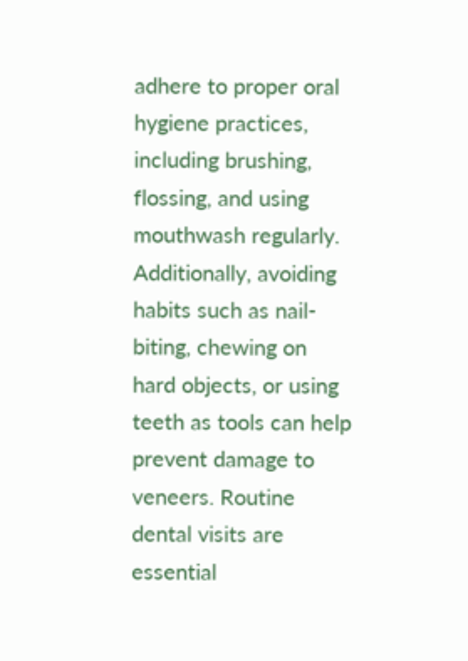adhere to proper oral hygiene practices, including brushing, flossing, and using mouthwash regularly. Additionally, avoiding habits such as nail-biting, chewing on hard objects, or using teeth as tools can help prevent damage to veneers. Routine dental visits are essential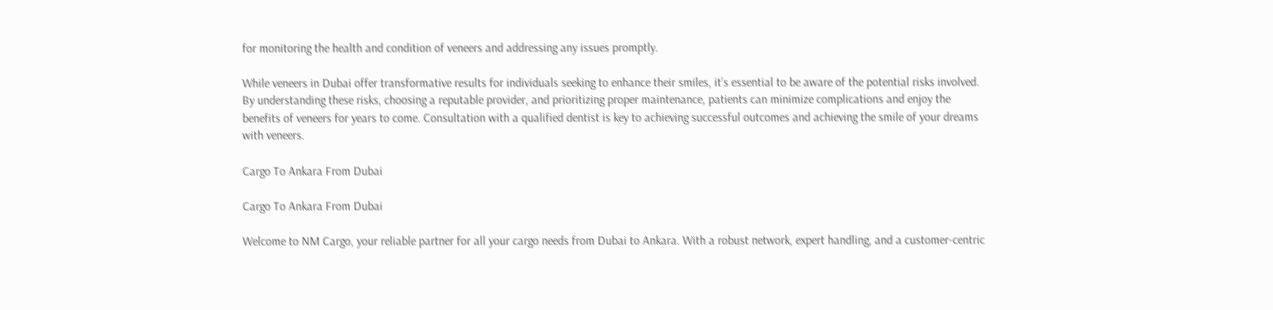for monitoring the health and condition of veneers and addressing any issues promptly.

While veneers in Dubai offer transformative results for individuals seeking to enhance their smiles, it’s essential to be aware of the potential risks involved. By understanding these risks, choosing a reputable provider, and prioritizing proper maintenance, patients can minimize complications and enjoy the benefits of veneers for years to come. Consultation with a qualified dentist is key to achieving successful outcomes and achieving the smile of your dreams with veneers.

Cargo To Ankara From Dubai

Cargo To Ankara From Dubai

Welcome to NM Cargo, your reliable partner for all your cargo needs from Dubai to Ankara. With a robust network, expert handling, and a customer-centric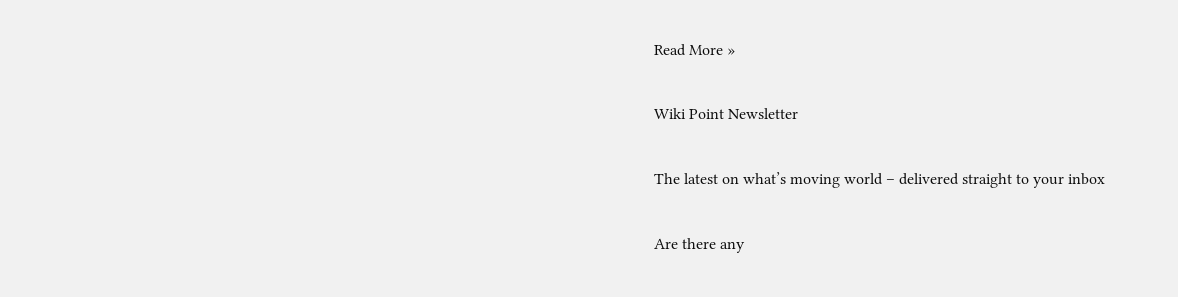Read More »

Wiki Point Newsletter

The latest on what’s moving world – delivered straight to your inbox

Are there any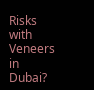Risks with Veneers in Dubai?